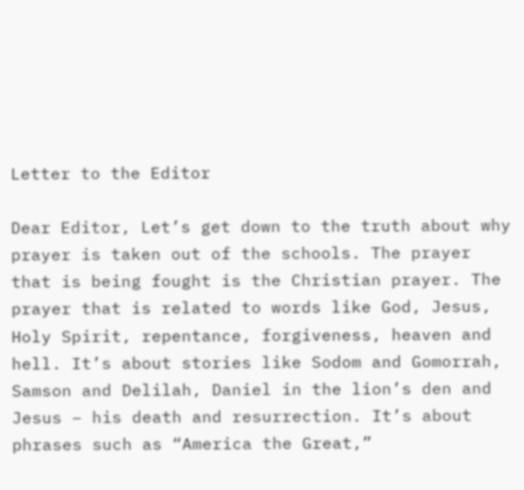Letter to the Editor

Dear Editor, Let’s get down to the truth about why prayer is taken out of the schools. The prayer that is being fought is the Christian prayer. The prayer that is related to words like God, Jesus, Holy Spirit, repentance, forgiveness, heaven and hell. It’s about stories like Sodom and Gomorrah, Samson and Delilah, Daniel in the lion’s den and Jesus – his death and resurrection. It’s about phrases such as “America the Great,”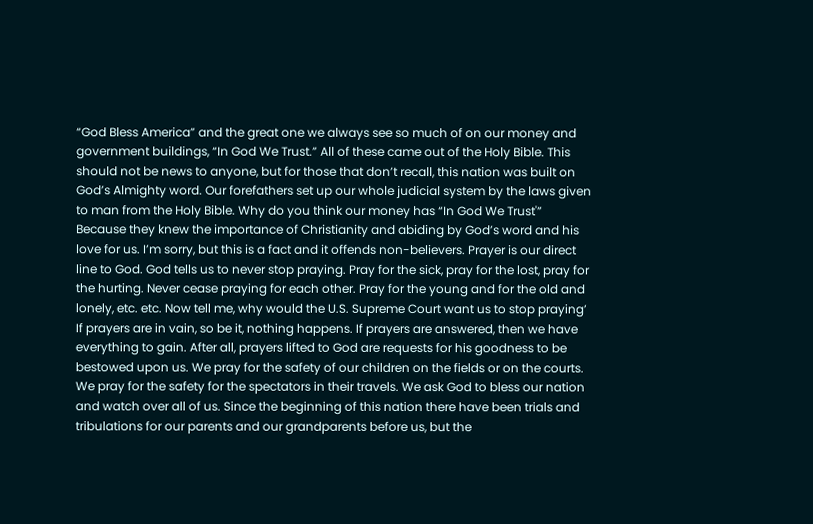“God Bless America” and the great one we always see so much of on our money and government buildings, “In God We Trust.” All of these came out of the Holy Bible. This should not be news to anyone, but for those that don’t recall, this nation was built on God’s Almighty word. Our forefathers set up our whole judicial system by the laws given to man from the Holy Bible. Why do you think our money has “In God We Trust'” Because they knew the importance of Christianity and abiding by God’s word and his love for us. I’m sorry, but this is a fact and it offends non-believers. Prayer is our direct line to God. God tells us to never stop praying. Pray for the sick, pray for the lost, pray for the hurting. Never cease praying for each other. Pray for the young and for the old and lonely, etc. etc. Now tell me, why would the U.S. Supreme Court want us to stop praying’ If prayers are in vain, so be it, nothing happens. If prayers are answered, then we have everything to gain. After all, prayers lifted to God are requests for his goodness to be bestowed upon us. We pray for the safety of our children on the fields or on the courts. We pray for the safety for the spectators in their travels. We ask God to bless our nation and watch over all of us. Since the beginning of this nation there have been trials and tribulations for our parents and our grandparents before us, but the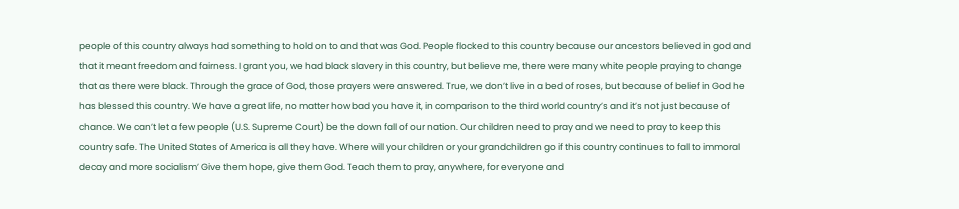people of this country always had something to hold on to and that was God. People flocked to this country because our ancestors believed in god and that it meant freedom and fairness. I grant you, we had black slavery in this country, but believe me, there were many white people praying to change that as there were black. Through the grace of God, those prayers were answered. True, we don’t live in a bed of roses, but because of belief in God he has blessed this country. We have a great life, no matter how bad you have it, in comparison to the third world country’s and it’s not just because of chance. We can’t let a few people (U.S. Supreme Court) be the down fall of our nation. Our children need to pray and we need to pray to keep this country safe. The United States of America is all they have. Where will your children or your grandchildren go if this country continues to fall to immoral decay and more socialism’ Give them hope, give them God. Teach them to pray, anywhere, for everyone and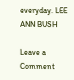everyday. LEE ANN BUSH

Leave a Comment